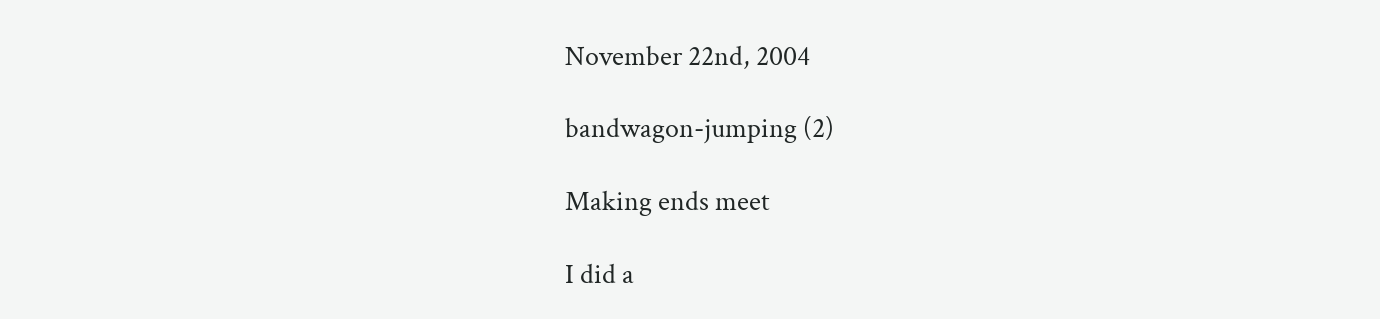November 22nd, 2004

bandwagon-jumping (2)

Making ends meet

I did a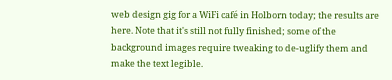web design gig for a WiFi café in Holborn today; the results are here. Note that it's still not fully finished; some of the background images require tweaking to de-uglify them and make the text legible.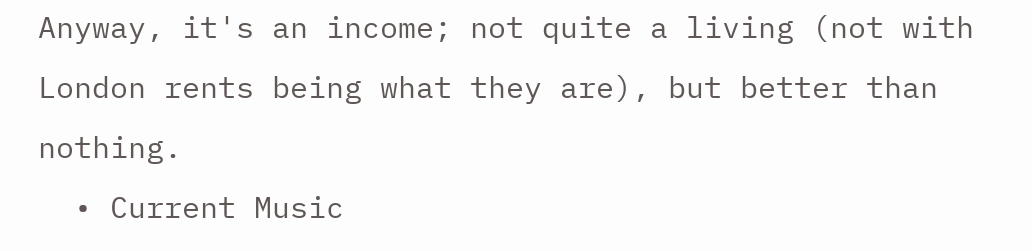Anyway, it's an income; not quite a living (not with London rents being what they are), but better than nothing.
  • Current Music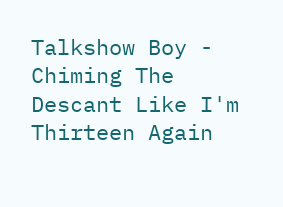Talkshow Boy - Chiming The Descant Like I'm Thirteen Again